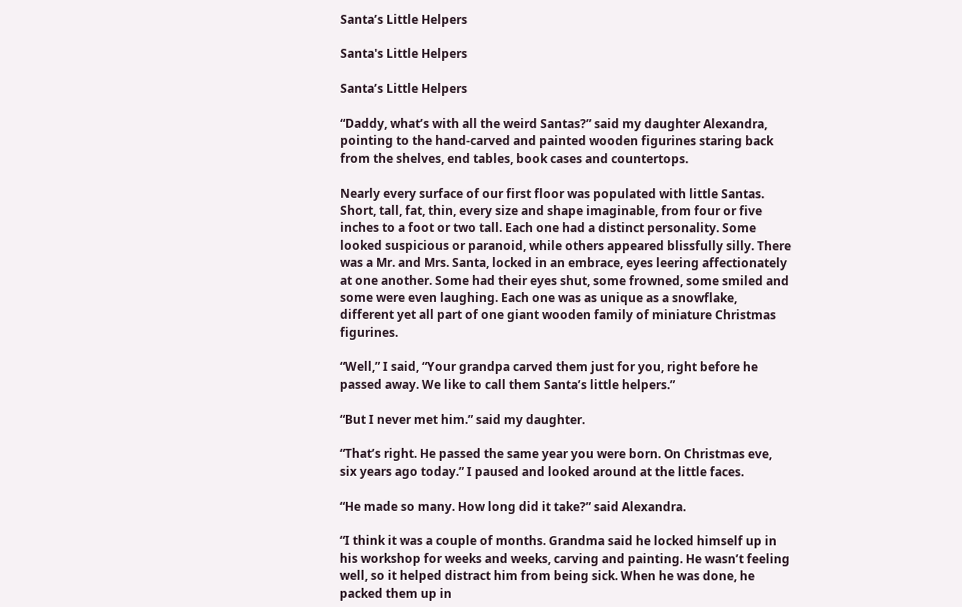Santa’s Little Helpers

Santa's Little Helpers

Santa’s Little Helpers

“Daddy, what’s with all the weird Santas?” said my daughter Alexandra, pointing to the hand-carved and painted wooden figurines staring back from the shelves, end tables, book cases and countertops.

Nearly every surface of our first floor was populated with little Santas. Short, tall, fat, thin, every size and shape imaginable, from four or five inches to a foot or two tall. Each one had a distinct personality. Some looked suspicious or paranoid, while others appeared blissfully silly. There was a Mr. and Mrs. Santa, locked in an embrace, eyes leering affectionately at one another. Some had their eyes shut, some frowned, some smiled and some were even laughing. Each one was as unique as a snowflake, different yet all part of one giant wooden family of miniature Christmas figurines.

“Well,” I said, “Your grandpa carved them just for you, right before he passed away. We like to call them Santa’s little helpers.”

“But I never met him.” said my daughter.

“That’s right. He passed the same year you were born. On Christmas eve, six years ago today.” I paused and looked around at the little faces.

“He made so many. How long did it take?” said Alexandra.

“I think it was a couple of months. Grandma said he locked himself up in his workshop for weeks and weeks, carving and painting. He wasn’t feeling well, so it helped distract him from being sick. When he was done, he packed them up in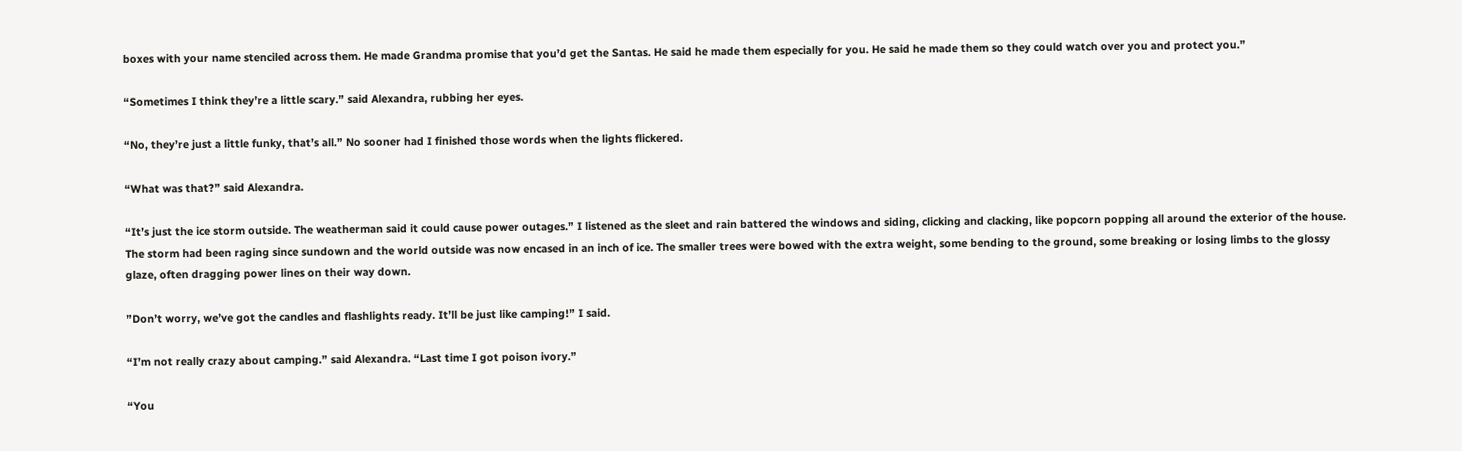boxes with your name stenciled across them. He made Grandma promise that you’d get the Santas. He said he made them especially for you. He said he made them so they could watch over you and protect you.”

“Sometimes I think they’re a little scary.” said Alexandra, rubbing her eyes.

“No, they’re just a little funky, that’s all.” No sooner had I finished those words when the lights flickered.

“What was that?” said Alexandra.

“It’s just the ice storm outside. The weatherman said it could cause power outages.” I listened as the sleet and rain battered the windows and siding, clicking and clacking, like popcorn popping all around the exterior of the house. The storm had been raging since sundown and the world outside was now encased in an inch of ice. The smaller trees were bowed with the extra weight, some bending to the ground, some breaking or losing limbs to the glossy glaze, often dragging power lines on their way down.

”Don’t worry, we’ve got the candles and flashlights ready. It’ll be just like camping!” I said.

“I’m not really crazy about camping.” said Alexandra. “Last time I got poison ivory.”

“You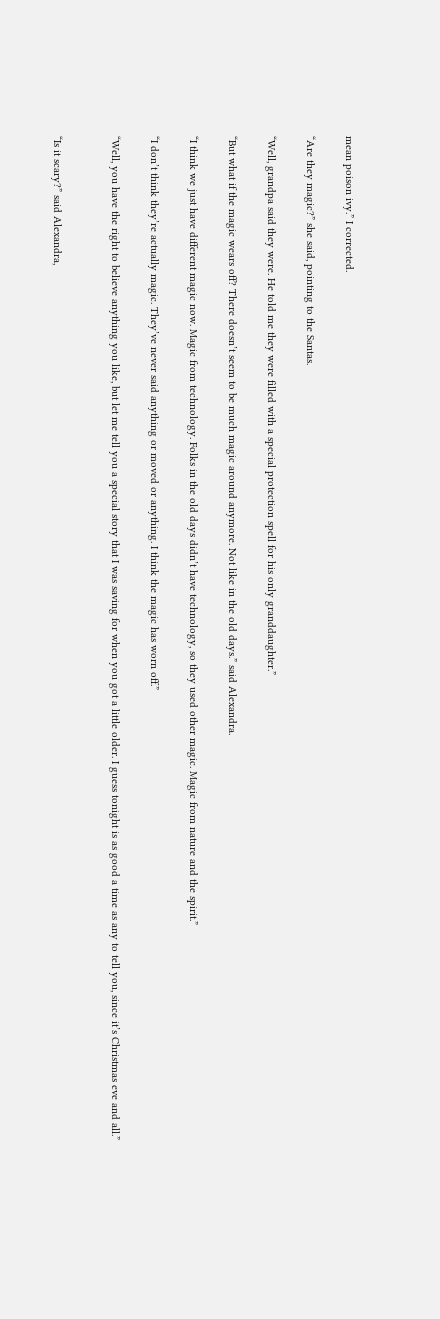mean poison ivy.” I corrected.

“Are they magic?” she said, pointing to the Santas.

“Well, grandpa said they were. He told me they were filled with a special protection spell for his only granddaughter.”

“But what if the magic wears off? There doesn’t seem to be much magic around anymore. Not like in the old days.” said Alexandra.

“I think we just have different magic now. Magic from technology. Folks in the old days didn’t have technology, so they used other magic. Magic from nature and the spirit.”

“I don’t think they’re actually magic. They’ve never said anything or moved or anything. I think the magic has worn off.”

“Well, you have the right to believe anything you like, but let me tell you a special story that I was saving for when you got a little older. I guess tonight is as good a time as any to tell you, since it’s Christmas eve and all.”


“Is it scary?” said Alexandra,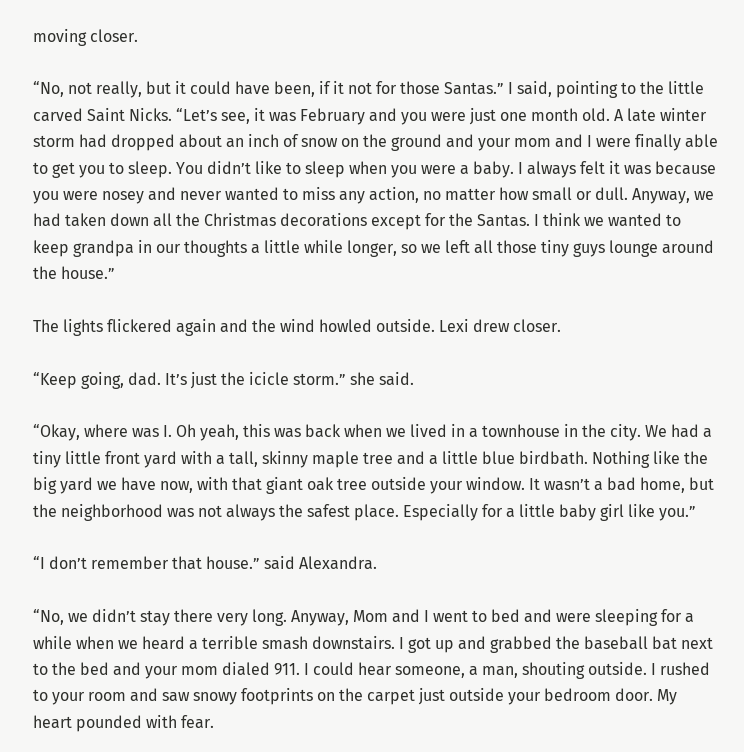moving closer.

“No, not really, but it could have been, if it not for those Santas.” I said, pointing to the little carved Saint Nicks. “Let’s see, it was February and you were just one month old. A late winter storm had dropped about an inch of snow on the ground and your mom and I were finally able to get you to sleep. You didn’t like to sleep when you were a baby. I always felt it was because you were nosey and never wanted to miss any action, no matter how small or dull. Anyway, we had taken down all the Christmas decorations except for the Santas. I think we wanted to keep grandpa in our thoughts a little while longer, so we left all those tiny guys lounge around the house.”

The lights flickered again and the wind howled outside. Lexi drew closer.

“Keep going, dad. It’s just the icicle storm.” she said.

“Okay, where was I. Oh yeah, this was back when we lived in a townhouse in the city. We had a tiny little front yard with a tall, skinny maple tree and a little blue birdbath. Nothing like the big yard we have now, with that giant oak tree outside your window. It wasn’t a bad home, but the neighborhood was not always the safest place. Especially for a little baby girl like you.”

“I don’t remember that house.” said Alexandra.

“No, we didn’t stay there very long. Anyway, Mom and I went to bed and were sleeping for a while when we heard a terrible smash downstairs. I got up and grabbed the baseball bat next to the bed and your mom dialed 911. I could hear someone, a man, shouting outside. I rushed to your room and saw snowy footprints on the carpet just outside your bedroom door. My heart pounded with fear.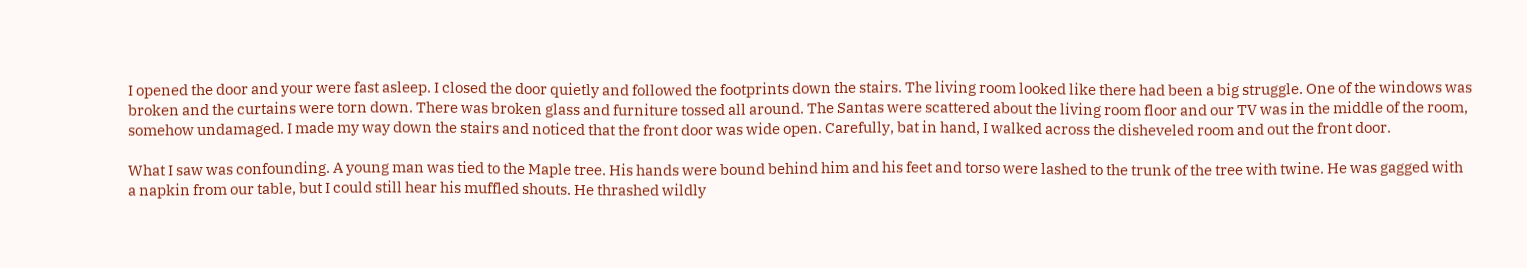I opened the door and your were fast asleep. I closed the door quietly and followed the footprints down the stairs. The living room looked like there had been a big struggle. One of the windows was broken and the curtains were torn down. There was broken glass and furniture tossed all around. The Santas were scattered about the living room floor and our TV was in the middle of the room, somehow undamaged. I made my way down the stairs and noticed that the front door was wide open. Carefully, bat in hand, I walked across the disheveled room and out the front door.

What I saw was confounding. A young man was tied to the Maple tree. His hands were bound behind him and his feet and torso were lashed to the trunk of the tree with twine. He was gagged with a napkin from our table, but I could still hear his muffled shouts. He thrashed wildly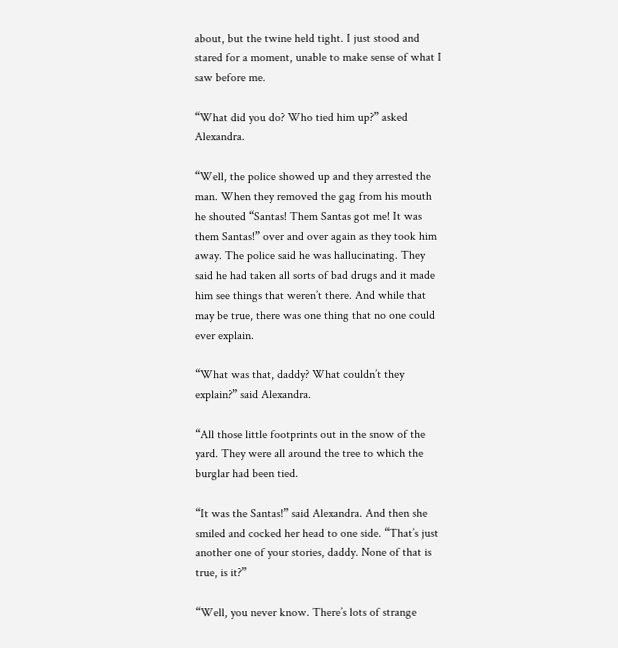about, but the twine held tight. I just stood and stared for a moment, unable to make sense of what I saw before me.

“What did you do? Who tied him up?” asked Alexandra.

“Well, the police showed up and they arrested the man. When they removed the gag from his mouth he shouted “Santas! Them Santas got me! It was them Santas!” over and over again as they took him away. The police said he was hallucinating. They said he had taken all sorts of bad drugs and it made him see things that weren’t there. And while that may be true, there was one thing that no one could ever explain.

“What was that, daddy? What couldn’t they explain?” said Alexandra.

“All those little footprints out in the snow of the yard. They were all around the tree to which the burglar had been tied.

“It was the Santas!” said Alexandra. And then she smiled and cocked her head to one side. “That’s just another one of your stories, daddy. None of that is true, is it?”

“Well, you never know. There’s lots of strange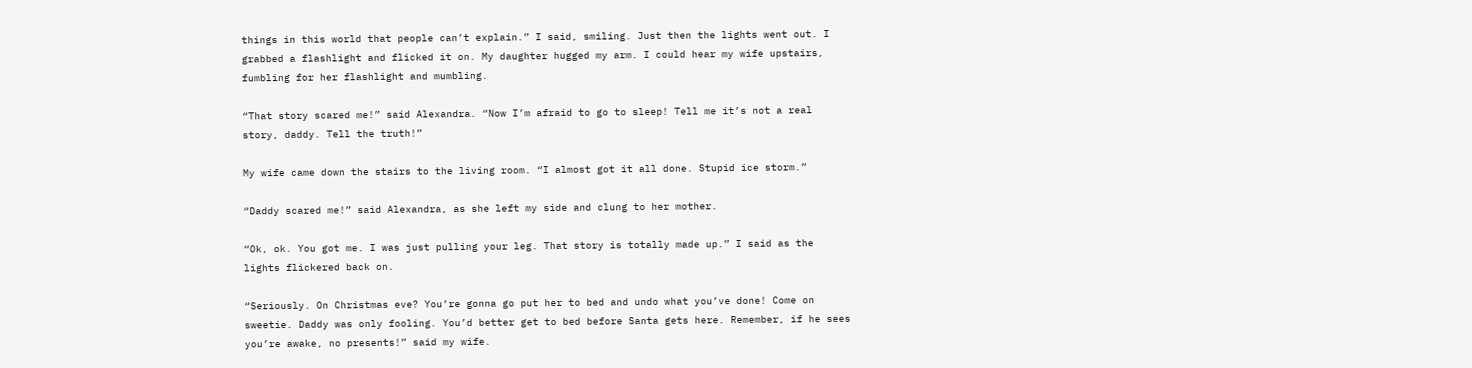things in this world that people can’t explain.” I said, smiling. Just then the lights went out. I grabbed a flashlight and flicked it on. My daughter hugged my arm. I could hear my wife upstairs, fumbling for her flashlight and mumbling.

“That story scared me!” said Alexandra. “Now I’m afraid to go to sleep! Tell me it’s not a real story, daddy. Tell the truth!”

My wife came down the stairs to the living room. “I almost got it all done. Stupid ice storm.”

“Daddy scared me!” said Alexandra, as she left my side and clung to her mother.

“Ok, ok. You got me. I was just pulling your leg. That story is totally made up.” I said as the lights flickered back on.

“Seriously. On Christmas eve? You’re gonna go put her to bed and undo what you’ve done! Come on sweetie. Daddy was only fooling. You’d better get to bed before Santa gets here. Remember, if he sees you’re awake, no presents!” said my wife.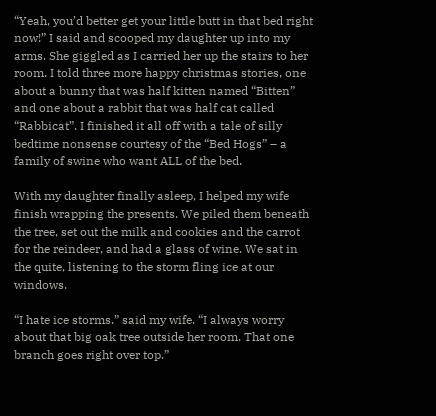“Yeah, you’d better get your little butt in that bed right now!” I said and scooped my daughter up into my arms. She giggled as I carried her up the stairs to her room. I told three more happy christmas stories, one about a bunny that was half kitten named “Bitten” and one about a rabbit that was half cat called “Rabbicat”. I finished it all off with a tale of silly bedtime nonsense courtesy of the “Bed Hogs” – a family of swine who want ALL of the bed.

With my daughter finally asleep, I helped my wife finish wrapping the presents. We piled them beneath the tree, set out the milk and cookies and the carrot for the reindeer, and had a glass of wine. We sat in the quite, listening to the storm fling ice at our windows.

“I hate ice storms.” said my wife. “I always worry about that big oak tree outside her room. That one branch goes right over top.”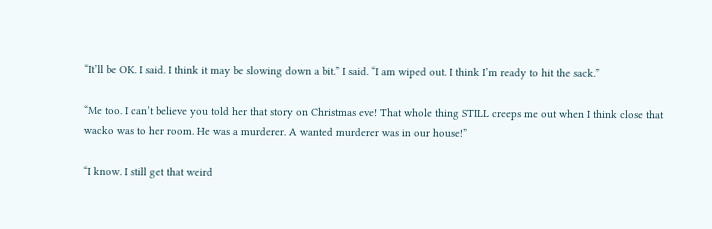“It’ll be OK. I said. I think it may be slowing down a bit.” I said. “I am wiped out. I think I’m ready to hit the sack.”

“Me too. I can’t believe you told her that story on Christmas eve! That whole thing STILL creeps me out when I think close that wacko was to her room. He was a murderer. A wanted murderer was in our house!”

“I know. I still get that weird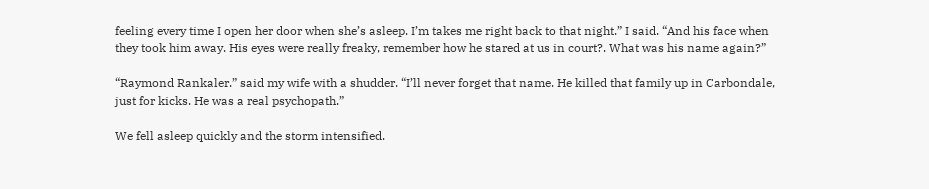feeling every time I open her door when she’s asleep. I’m takes me right back to that night.” I said. “And his face when they took him away. His eyes were really freaky, remember how he stared at us in court?. What was his name again?”

“Raymond Rankaler.” said my wife with a shudder. “I’ll never forget that name. He killed that family up in Carbondale, just for kicks. He was a real psychopath.”

We fell asleep quickly and the storm intensified.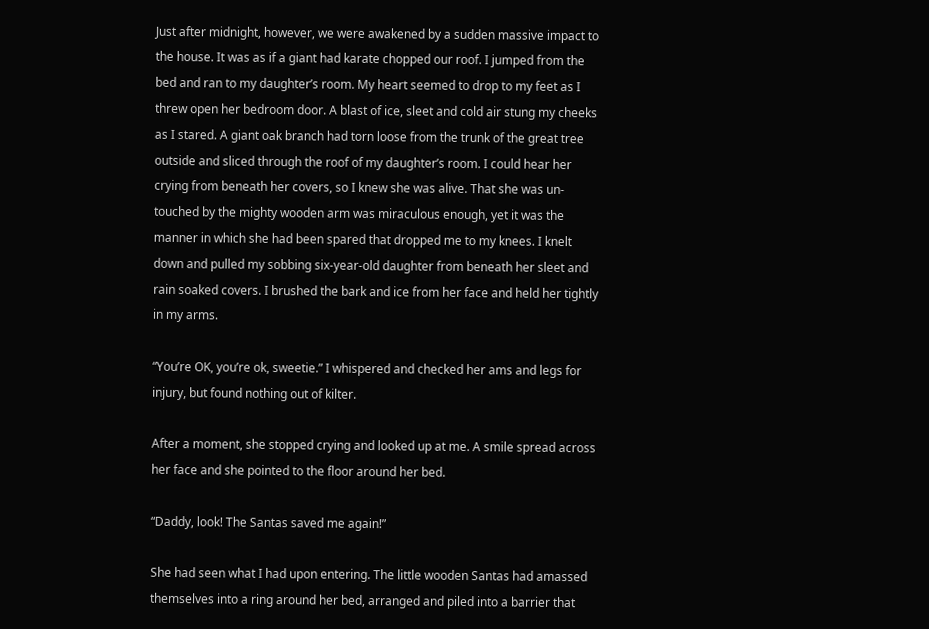Just after midnight, however, we were awakened by a sudden massive impact to the house. It was as if a giant had karate chopped our roof. I jumped from the bed and ran to my daughter’s room. My heart seemed to drop to my feet as I threw open her bedroom door. A blast of ice, sleet and cold air stung my cheeks as I stared. A giant oak branch had torn loose from the trunk of the great tree outside and sliced through the roof of my daughter’s room. I could hear her crying from beneath her covers, so I knew she was alive. That she was un-touched by the mighty wooden arm was miraculous enough, yet it was the manner in which she had been spared that dropped me to my knees. I knelt down and pulled my sobbing six-year-old daughter from beneath her sleet and rain soaked covers. I brushed the bark and ice from her face and held her tightly in my arms.

“You’re OK, you’re ok, sweetie.” I whispered and checked her ams and legs for injury, but found nothing out of kilter.

After a moment, she stopped crying and looked up at me. A smile spread across her face and she pointed to the floor around her bed.

“Daddy, look! The Santas saved me again!”

She had seen what I had upon entering. The little wooden Santas had amassed themselves into a ring around her bed, arranged and piled into a barrier that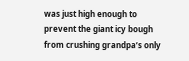was just high enough to prevent the giant icy bough from crushing grandpa’s only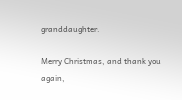granddaughter.

Merry Christmas, and thank you again,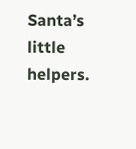Santa’s little helpers.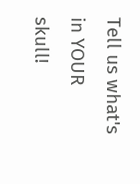Tell us what's in YOUR skull!